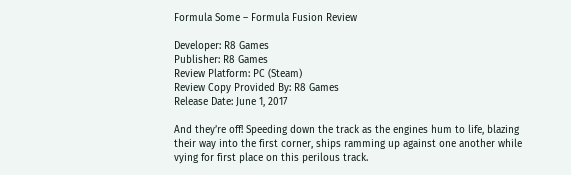Formula Some – Formula Fusion Review

Developer: R8 Games
Publisher: R8 Games
Review Platform: PC (Steam)
Review Copy Provided By: R8 Games
Release Date: June 1, 2017

And they’re off! Speeding down the track as the engines hum to life, blazing their way into the first corner, ships ramming up against one another while vying for first place on this perilous track.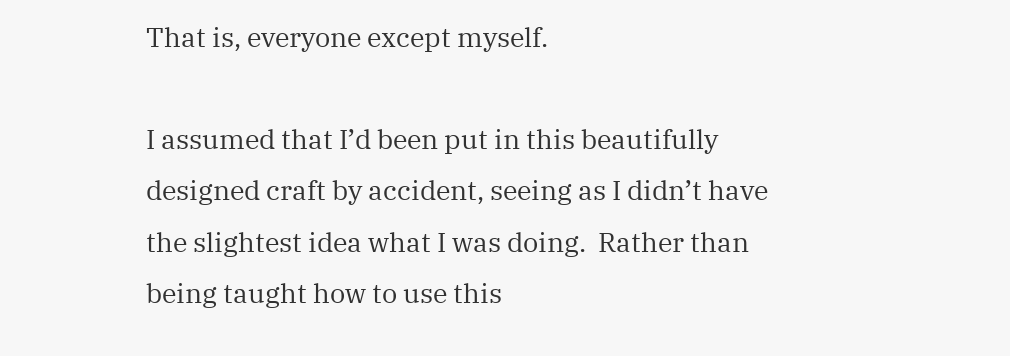That is, everyone except myself.

I assumed that I’d been put in this beautifully designed craft by accident, seeing as I didn’t have the slightest idea what I was doing.  Rather than being taught how to use this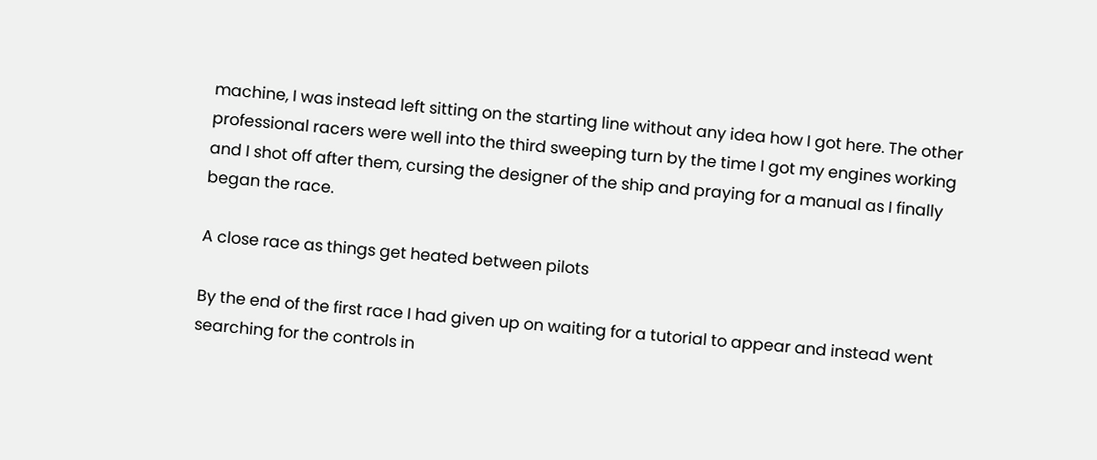machine, I was instead left sitting on the starting line without any idea how I got here. The other professional racers were well into the third sweeping turn by the time I got my engines working and I shot off after them, cursing the designer of the ship and praying for a manual as I finally began the race.

A close race as things get heated between pilots

By the end of the first race I had given up on waiting for a tutorial to appear and instead went searching for the controls in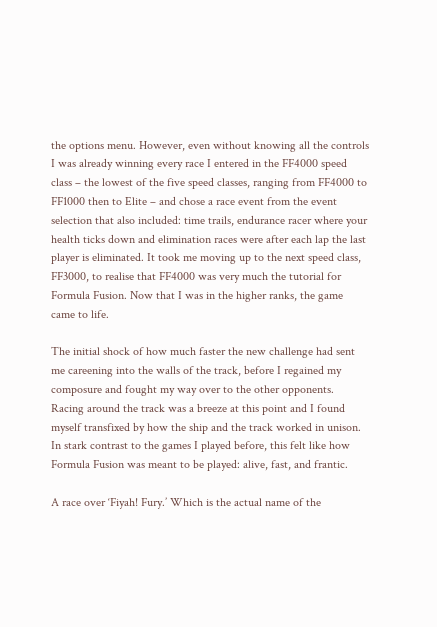the options menu. However, even without knowing all the controls I was already winning every race I entered in the FF4000 speed class – the lowest of the five speed classes, ranging from FF4000 to FF1000 then to Elite – and chose a race event from the event selection that also included: time trails, endurance racer where your health ticks down and elimination races were after each lap the last player is eliminated. It took me moving up to the next speed class, FF3000, to realise that FF4000 was very much the tutorial for Formula Fusion. Now that I was in the higher ranks, the game came to life.

The initial shock of how much faster the new challenge had sent me careening into the walls of the track, before I regained my composure and fought my way over to the other opponents. Racing around the track was a breeze at this point and I found myself transfixed by how the ship and the track worked in unison. In stark contrast to the games I played before, this felt like how Formula Fusion was meant to be played: alive, fast, and frantic.

A race over ‘Fiyah! Fury.’ Which is the actual name of the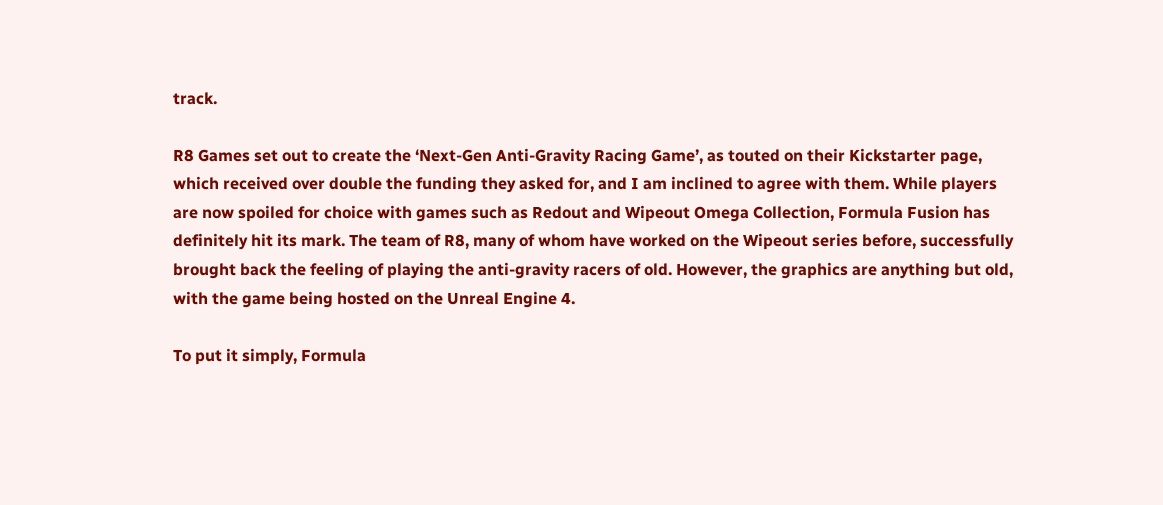track.

R8 Games set out to create the ‘Next-Gen Anti-Gravity Racing Game’, as touted on their Kickstarter page, which received over double the funding they asked for, and I am inclined to agree with them. While players are now spoiled for choice with games such as Redout and Wipeout Omega Collection, Formula Fusion has definitely hit its mark. The team of R8, many of whom have worked on the Wipeout series before, successfully brought back the feeling of playing the anti-gravity racers of old. However, the graphics are anything but old, with the game being hosted on the Unreal Engine 4.

To put it simply, Formula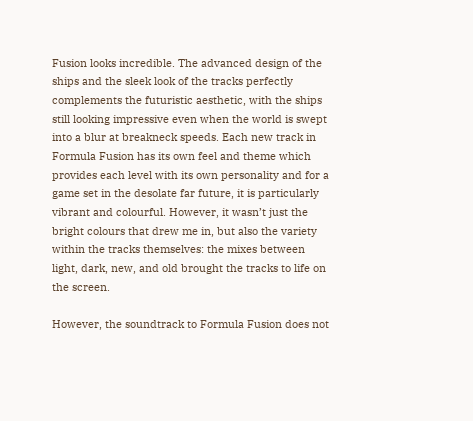Fusion looks incredible. The advanced design of the ships and the sleek look of the tracks perfectly complements the futuristic aesthetic, with the ships still looking impressive even when the world is swept into a blur at breakneck speeds. Each new track in Formula Fusion has its own feel and theme which provides each level with its own personality and for a game set in the desolate far future, it is particularly vibrant and colourful. However, it wasn’t just the bright colours that drew me in, but also the variety within the tracks themselves: the mixes between light, dark, new, and old brought the tracks to life on the screen.

However, the soundtrack to Formula Fusion does not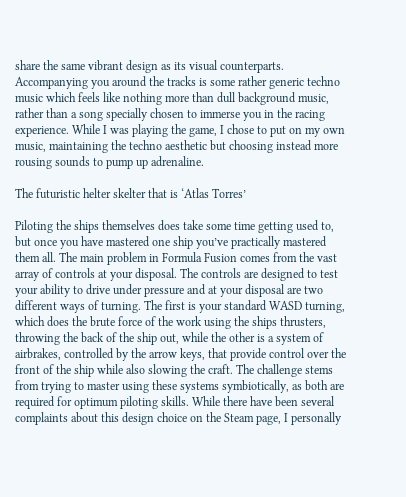share the same vibrant design as its visual counterparts. Accompanying you around the tracks is some rather generic techno music which feels like nothing more than dull background music, rather than a song specially chosen to immerse you in the racing experience. While I was playing the game, I chose to put on my own music, maintaining the techno aesthetic but choosing instead more rousing sounds to pump up adrenaline.

The futuristic helter skelter that is ‘Atlas Torres’

Piloting the ships themselves does take some time getting used to, but once you have mastered one ship you’ve practically mastered them all. The main problem in Formula Fusion comes from the vast array of controls at your disposal. The controls are designed to test your ability to drive under pressure and at your disposal are two different ways of turning. The first is your standard WASD turning, which does the brute force of the work using the ships thrusters, throwing the back of the ship out, while the other is a system of airbrakes, controlled by the arrow keys, that provide control over the front of the ship while also slowing the craft. The challenge stems from trying to master using these systems symbiotically, as both are required for optimum piloting skills. While there have been several complaints about this design choice on the Steam page, I personally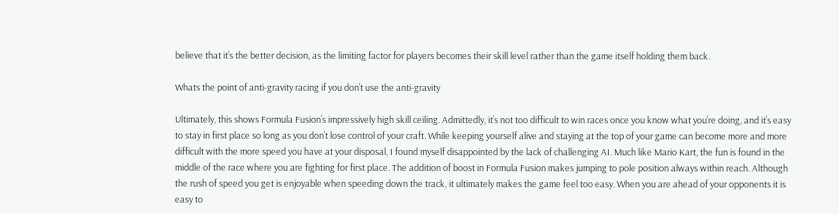believe that it’s the better decision, as the limiting factor for players becomes their skill level rather than the game itself holding them back.

Whats the point of anti-gravity racing if you don’t use the anti-gravity

Ultimately, this shows Formula Fusion’s impressively high skill ceiling. Admittedly, it’s not too difficult to win races once you know what you’re doing, and it’s easy to stay in first place so long as you don’t lose control of your craft. While keeping yourself alive and staying at the top of your game can become more and more difficult with the more speed you have at your disposal, I found myself disappointed by the lack of challenging AI. Much like Mario Kart, the fun is found in the middle of the race where you are fighting for first place. The addition of boost in Formula Fusion makes jumping to pole position always within reach. Although the rush of speed you get is enjoyable when speeding down the track, it ultimately makes the game feel too easy. When you are ahead of your opponents it is easy to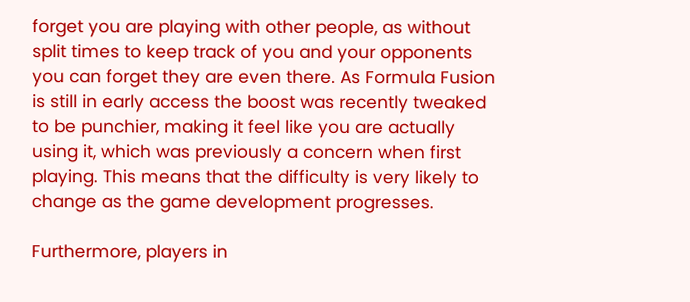forget you are playing with other people, as without split times to keep track of you and your opponents you can forget they are even there. As Formula Fusion is still in early access the boost was recently tweaked to be punchier, making it feel like you are actually using it, which was previously a concern when first playing. This means that the difficulty is very likely to change as the game development progresses.

Furthermore, players in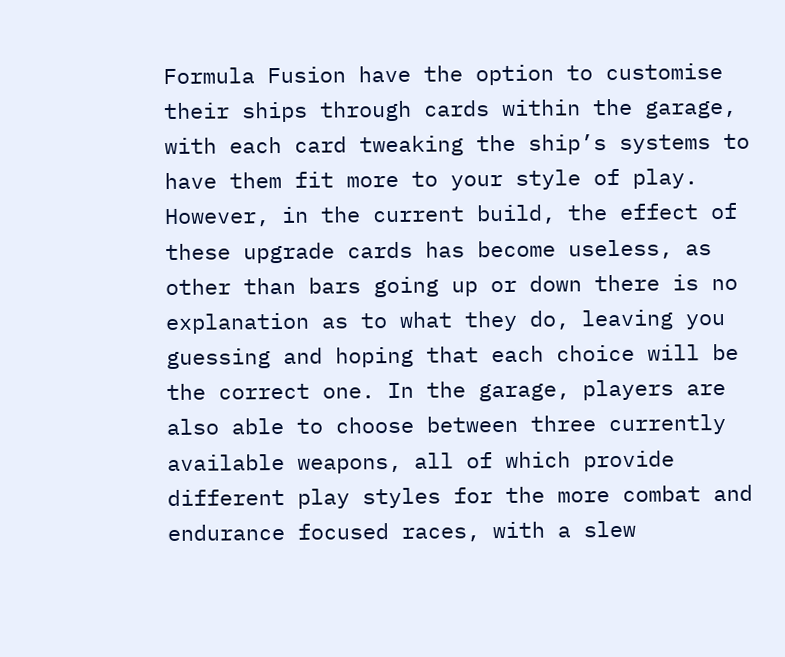Formula Fusion have the option to customise their ships through cards within the garage, with each card tweaking the ship’s systems to have them fit more to your style of play. However, in the current build, the effect of these upgrade cards has become useless, as other than bars going up or down there is no explanation as to what they do, leaving you guessing and hoping that each choice will be the correct one. In the garage, players are also able to choose between three currently available weapons, all of which provide different play styles for the more combat and endurance focused races, with a slew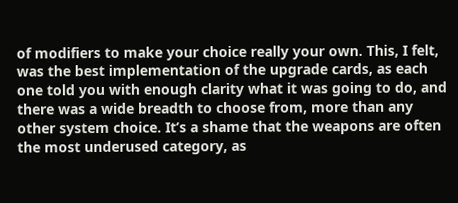of modifiers to make your choice really your own. This, I felt, was the best implementation of the upgrade cards, as each one told you with enough clarity what it was going to do, and there was a wide breadth to choose from, more than any other system choice. It’s a shame that the weapons are often the most underused category, as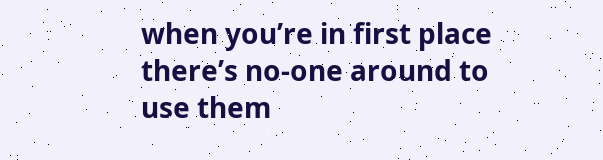when you’re in first place there’s no-one around to use them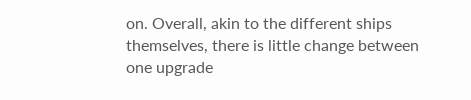on. Overall, akin to the different ships themselves, there is little change between one upgrade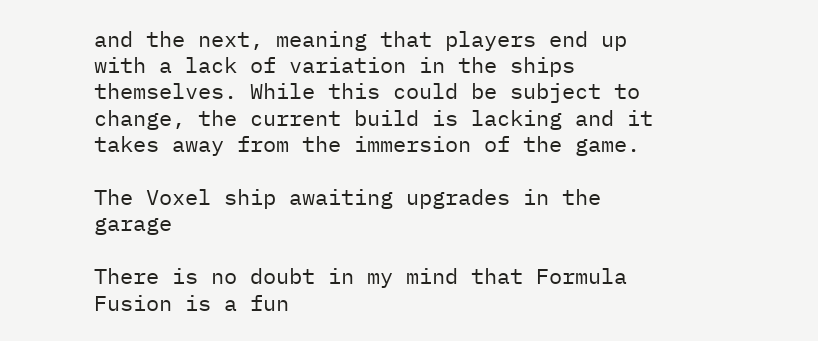and the next, meaning that players end up with a lack of variation in the ships themselves. While this could be subject to change, the current build is lacking and it takes away from the immersion of the game.

The Voxel ship awaiting upgrades in the garage

There is no doubt in my mind that Formula Fusion is a fun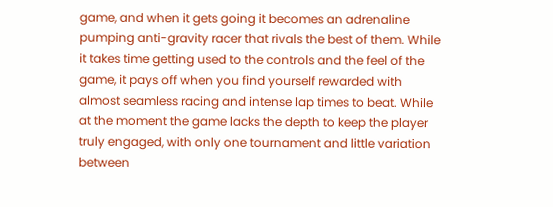game, and when it gets going it becomes an adrenaline pumping anti-gravity racer that rivals the best of them. While it takes time getting used to the controls and the feel of the game, it pays off when you find yourself rewarded with almost seamless racing and intense lap times to beat. While at the moment the game lacks the depth to keep the player truly engaged, with only one tournament and little variation between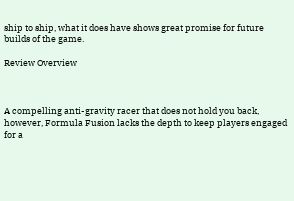ship to ship, what it does have shows great promise for future builds of the game.

Review Overview



A compelling anti-gravity racer that does not hold you back, however, Formula Fusion lacks the depth to keep players engaged for a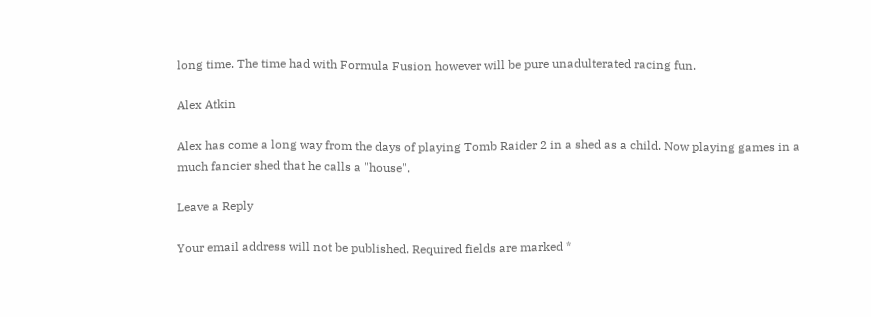long time. The time had with Formula Fusion however will be pure unadulterated racing fun.

Alex Atkin

Alex has come a long way from the days of playing Tomb Raider 2 in a shed as a child. Now playing games in a much fancier shed that he calls a "house".

Leave a Reply

Your email address will not be published. Required fields are marked *